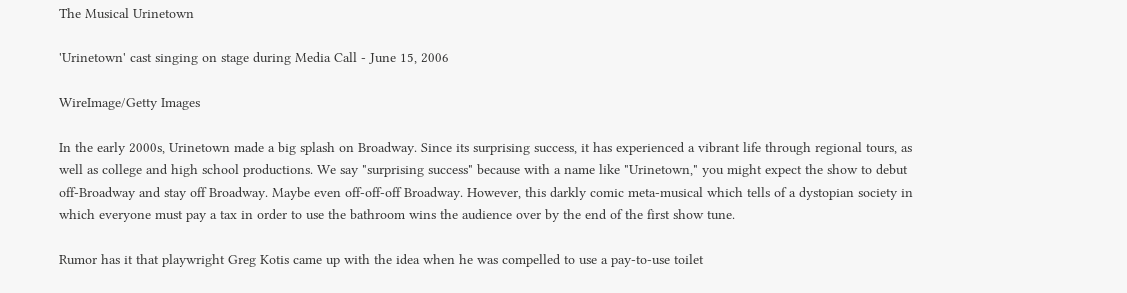The Musical Urinetown

'Urinetown' cast singing on stage during Media Call - June 15, 2006

WireImage/Getty Images

In the early 2000s, Urinetown made a big splash on Broadway. Since its surprising success, it has experienced a vibrant life through regional tours, as well as college and high school productions. We say "surprising success" because with a name like "Urinetown," you might expect the show to debut off-Broadway and stay off Broadway. Maybe even off-off-off Broadway. However, this darkly comic meta-musical which tells of a dystopian society in which everyone must pay a tax in order to use the bathroom wins the audience over by the end of the first show tune.

Rumor has it that playwright Greg Kotis came up with the idea when he was compelled to use a pay-to-use toilet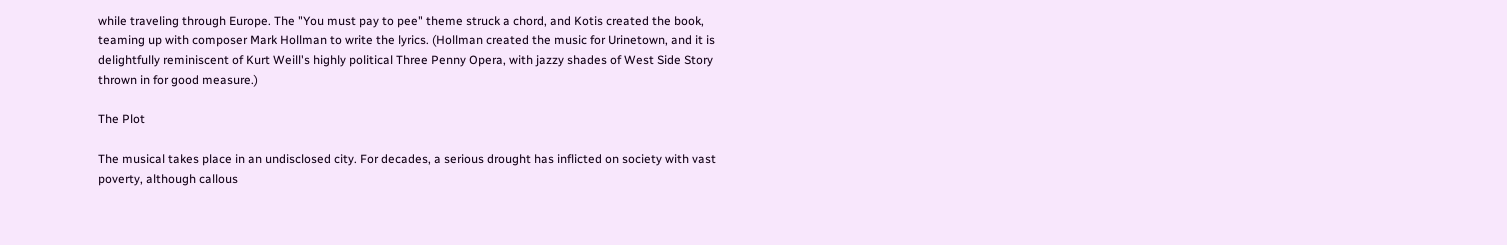while traveling through Europe. The "You must pay to pee" theme struck a chord, and Kotis created the book, teaming up with composer Mark Hollman to write the lyrics. (Hollman created the music for Urinetown, and it is delightfully reminiscent of Kurt Weill's highly political Three Penny Opera, with jazzy shades of West Side Story thrown in for good measure.)

The Plot

The musical takes place in an undisclosed city. For decades, a serious drought has inflicted on society with vast poverty, although callous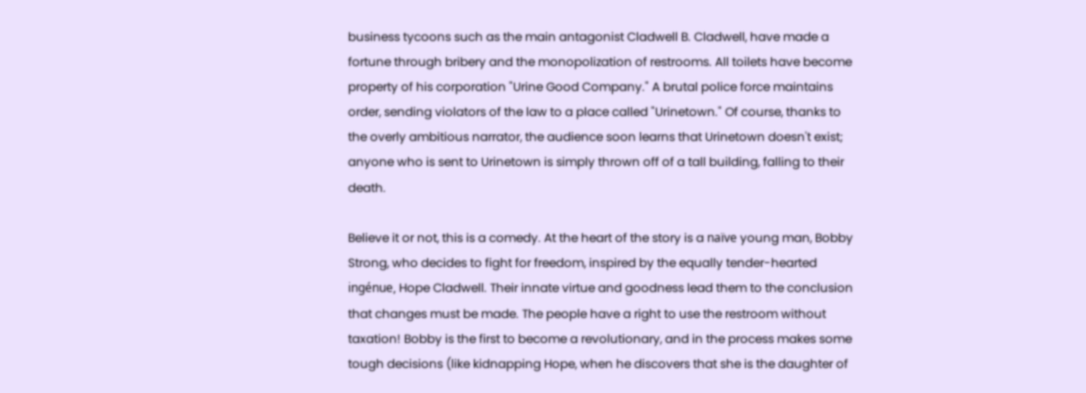business tycoons such as the main antagonist Cladwell B. Cladwell, have made a fortune through bribery and the monopolization of restrooms. All toilets have become property of his corporation "Urine Good Company." A brutal police force maintains order, sending violators of the law to a place called "Urinetown." Of course, thanks to the overly ambitious narrator, the audience soon learns that Urinetown doesn't exist; anyone who is sent to Urinetown is simply thrown off of a tall building, falling to their death.

Believe it or not, this is a comedy. At the heart of the story is a naïve young man, Bobby Strong, who decides to fight for freedom, inspired by the equally tender-hearted ingénue, Hope Cladwell. Their innate virtue and goodness lead them to the conclusion that changes must be made. The people have a right to use the restroom without taxation! Bobby is the first to become a revolutionary, and in the process makes some tough decisions (like kidnapping Hope, when he discovers that she is the daughter of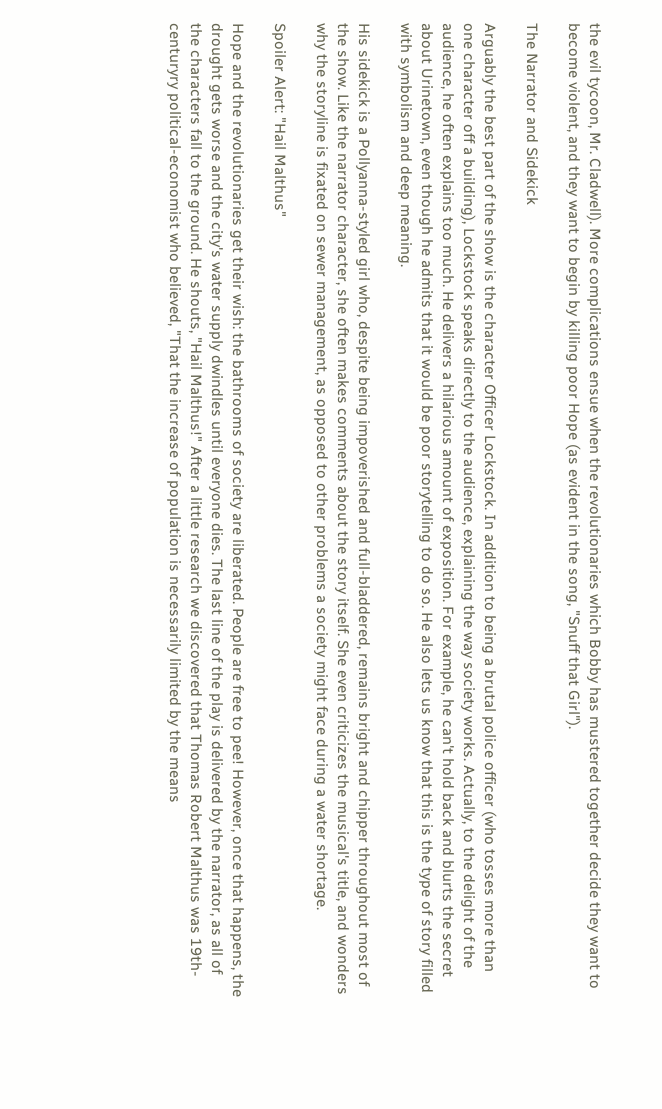the evil tycoon, Mr. Cladwell). More complications ensue when the revolutionaries which Bobby has mustered together decide they want to become violent, and they want to begin by killing poor Hope (as evident in the song, "Snuff that Girl").

The Narrator and Sidekick

Arguably the best part of the show is the character Officer Lockstock. In addition to being a brutal police officer (who tosses more than one character off a building), Lockstock speaks directly to the audience, explaining the way society works. Actually, to the delight of the audience, he often explains too much. He delivers a hilarious amount of exposition. For example, he can't hold back and blurts the secret about Urinetown, even though he admits that it would be poor storytelling to do so. He also lets us know that this is the type of story filled with symbolism and deep meaning.

His sidekick is a Pollyanna-styled girl who, despite being impoverished and full-bladdered, remains bright and chipper throughout most of the show. Like the narrator character, she often makes comments about the story itself. She even criticizes the musical's title, and wonders why the storyline is fixated on sewer management, as opposed to other problems a society might face during a water shortage.

Spoiler Alert: "Hail Malthus"

Hope and the revolutionaries get their wish: the bathrooms of society are liberated. People are free to pee! However, once that happens, the drought gets worse and the city's water supply dwindles until everyone dies. The last line of the play is delivered by the narrator, as all of the characters fall to the ground. He shouts, "Hail Malthus!" After a little research we discovered that Thomas Robert Malthus was 19th-centuryry political-economist who believed, "That the increase of population is necessarily limited by the means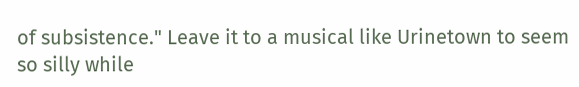of subsistence." Leave it to a musical like Urinetown to seem so silly while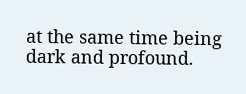at the same time being dark and profound.